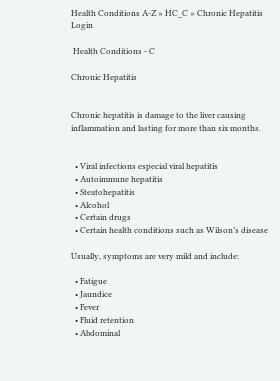Health Conditions A-Z » HC_C » Chronic Hepatitis   Login

 Health Conditions - C

Chronic Hepatitis


Chronic hepatitis is damage to the liver causing inflammation and lasting for more than six months.


  • Viral infections especial viral hepatitis
  • Autoimmune hepatitis
  • Steatohepatitis
  • Alcohol
  • Certain drugs
  • Certain health conditions such as Wilson’s disease

Usually, symptoms are very mild and include:

  • Fatigue
  • Jaundice
  • Fever
  • Fluid retention
  • Abdominal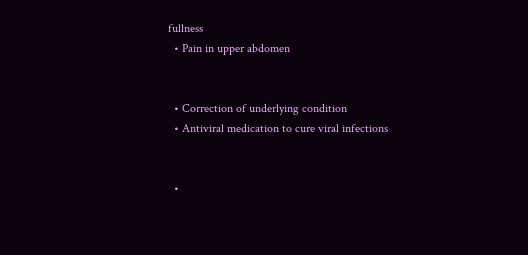fullness
  • Pain in upper abdomen


  • Correction of underlying condition
  • Antiviral medication to cure viral infections


  •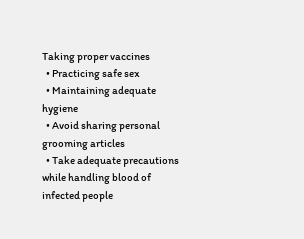Taking proper vaccines
  • Practicing safe sex
  • Maintaining adequate hygiene
  • Avoid sharing personal grooming articles
  • Take adequate precautions while handling blood of infected people